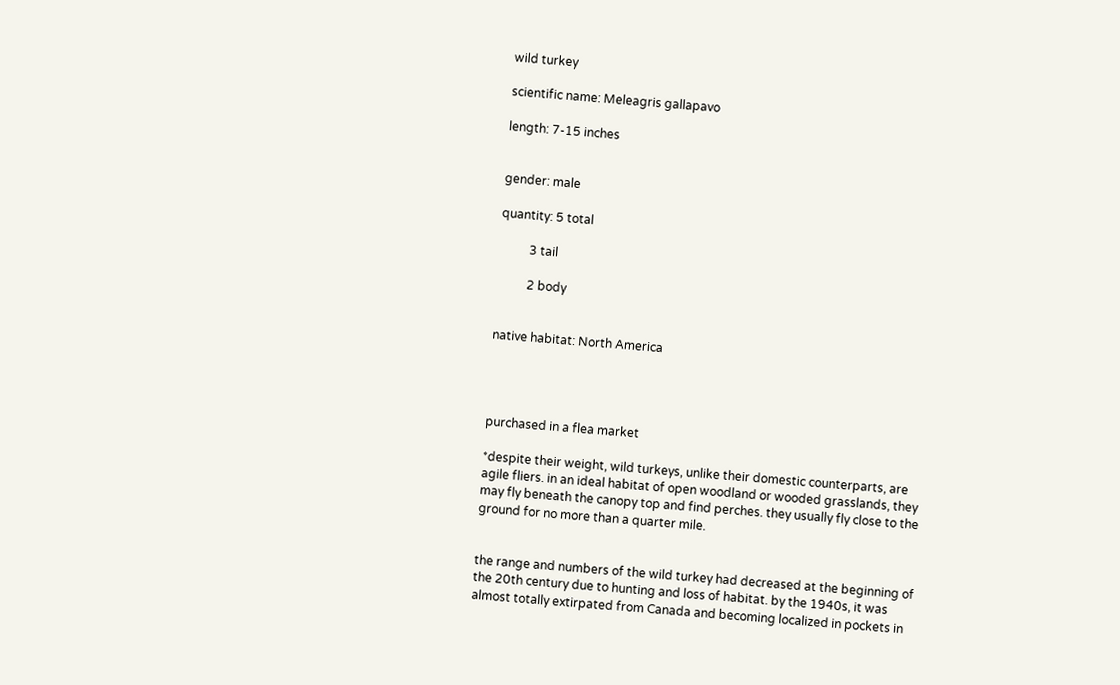wild turkey

scientific name: Meleagris gallapavo

length: 7-15 inches


gender: male

quantity: 5 total

          3 tail

          2 body


native habitat: North America




purchased in a flea market

*despite their weight, wild turkeys, unlike their domestic counterparts, are agile fliers. in an ideal habitat of open woodland or wooded grasslands, they may fly beneath the canopy top and find perches. they usually fly close to the ground for no more than a quarter mile.


the range and numbers of the wild turkey had decreased at the beginning of the 20th century due to hunting and loss of habitat. by the 1940s, it was almost totally extirpated from Canada and becoming localized in pockets in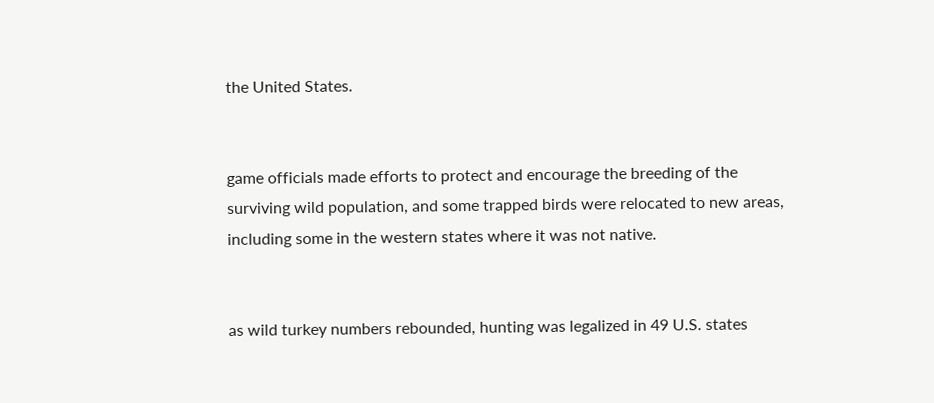the United States.


game officials made efforts to protect and encourage the breeding of the surviving wild population, and some trapped birds were relocated to new areas, including some in the western states where it was not native.


as wild turkey numbers rebounded, hunting was legalized in 49 U.S. states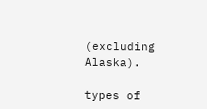(excluding Alaska).

types of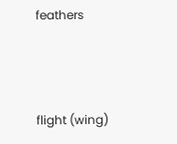feathers



flight (wing)